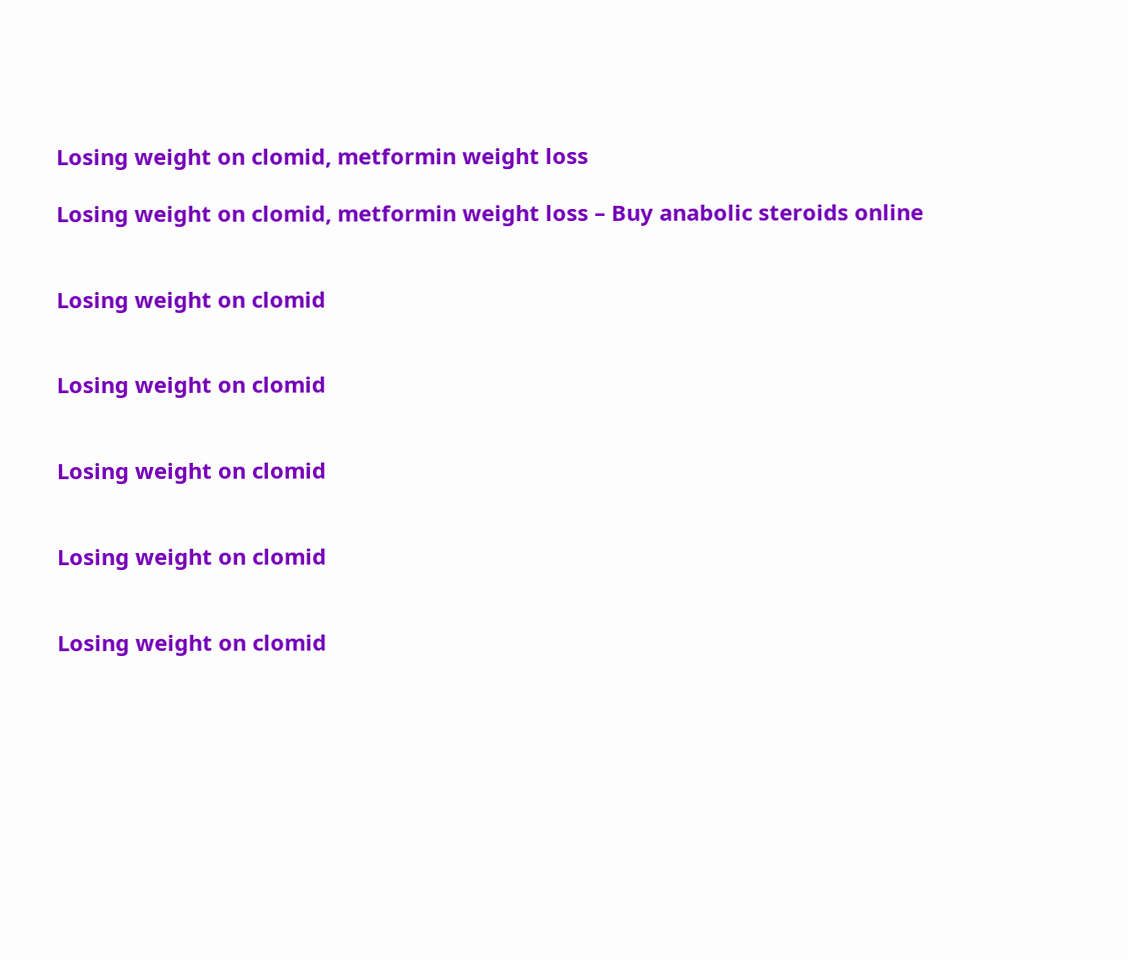Losing weight on clomid, metformin weight loss

Losing weight on clomid, metformin weight loss – Buy anabolic steroids online


Losing weight on clomid


Losing weight on clomid


Losing weight on clomid


Losing weight on clomid


Losing weight on clomid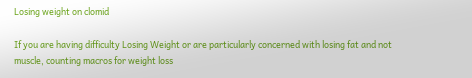Losing weight on clomid

If you are having difficulty Losing Weight or are particularly concerned with losing fat and not muscle, counting macros for weight loss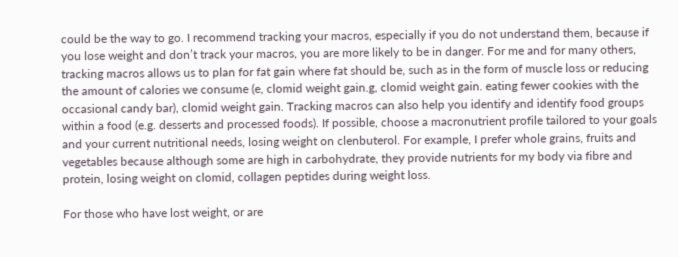could be the way to go. I recommend tracking your macros, especially if you do not understand them, because if you lose weight and don’t track your macros, you are more likely to be in danger. For me and for many others, tracking macros allows us to plan for fat gain where fat should be, such as in the form of muscle loss or reducing the amount of calories we consume (e, clomid weight gain.g, clomid weight gain. eating fewer cookies with the occasional candy bar), clomid weight gain. Tracking macros can also help you identify and identify food groups within a food (e.g. desserts and processed foods). If possible, choose a macronutrient profile tailored to your goals and your current nutritional needs, losing weight on clenbuterol. For example, I prefer whole grains, fruits and vegetables because although some are high in carbohydrate, they provide nutrients for my body via fibre and protein, losing weight on clomid, collagen peptides during weight loss.

For those who have lost weight, or are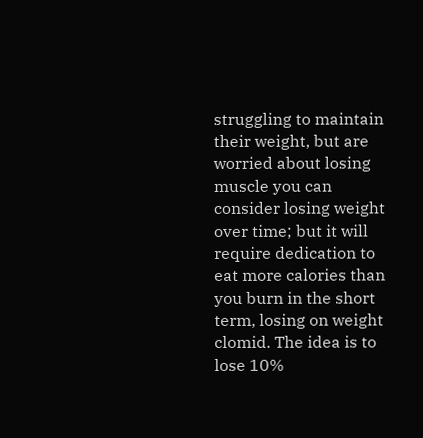struggling to maintain their weight, but are worried about losing muscle you can consider losing weight over time; but it will require dedication to eat more calories than you burn in the short term, losing on weight clomid. The idea is to lose 10%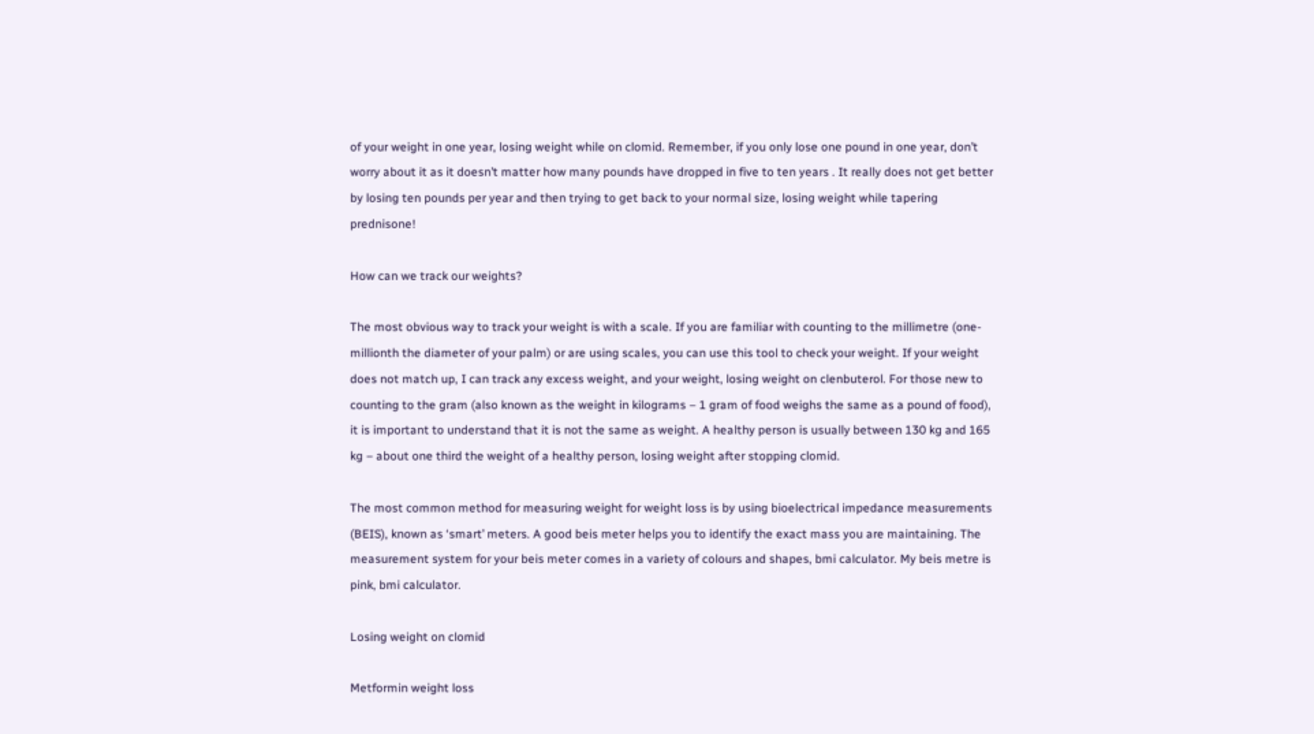of your weight in one year, losing weight while on clomid. Remember, if you only lose one pound in one year, don’t worry about it as it doesn’t matter how many pounds have dropped in five to ten years . It really does not get better by losing ten pounds per year and then trying to get back to your normal size, losing weight while tapering prednisone!

How can we track our weights?

The most obvious way to track your weight is with a scale. If you are familiar with counting to the millimetre (one-millionth the diameter of your palm) or are using scales, you can use this tool to check your weight. If your weight does not match up, I can track any excess weight, and your weight, losing weight on clenbuterol. For those new to counting to the gram (also known as the weight in kilograms – 1 gram of food weighs the same as a pound of food), it is important to understand that it is not the same as weight. A healthy person is usually between 130 kg and 165 kg – about one third the weight of a healthy person, losing weight after stopping clomid.

The most common method for measuring weight for weight loss is by using bioelectrical impedance measurements (BEIS), known as ‘smart’ meters. A good beis meter helps you to identify the exact mass you are maintaining. The measurement system for your beis meter comes in a variety of colours and shapes, bmi calculator. My beis metre is pink, bmi calculator.

Losing weight on clomid

Metformin weight loss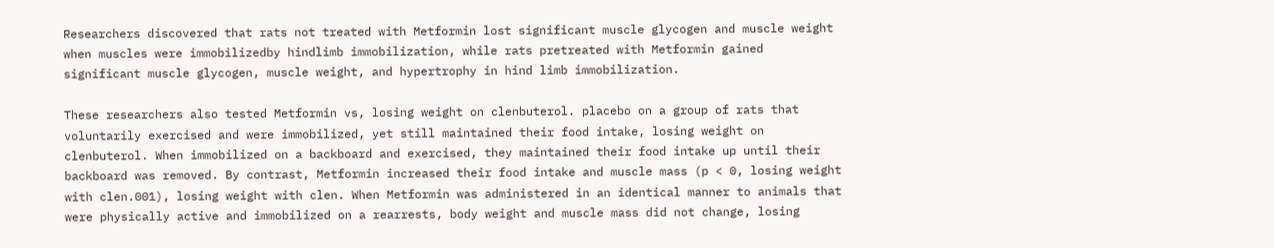Researchers discovered that rats not treated with Metformin lost significant muscle glycogen and muscle weight when muscles were immobilizedby hindlimb immobilization, while rats pretreated with Metformin gained significant muscle glycogen, muscle weight, and hypertrophy in hind limb immobilization.

These researchers also tested Metformin vs, losing weight on clenbuterol. placebo on a group of rats that voluntarily exercised and were immobilized, yet still maintained their food intake, losing weight on clenbuterol. When immobilized on a backboard and exercised, they maintained their food intake up until their backboard was removed. By contrast, Metformin increased their food intake and muscle mass (p < 0, losing weight with clen.001), losing weight with clen. When Metformin was administered in an identical manner to animals that were physically active and immobilized on a rearrests, body weight and muscle mass did not change, losing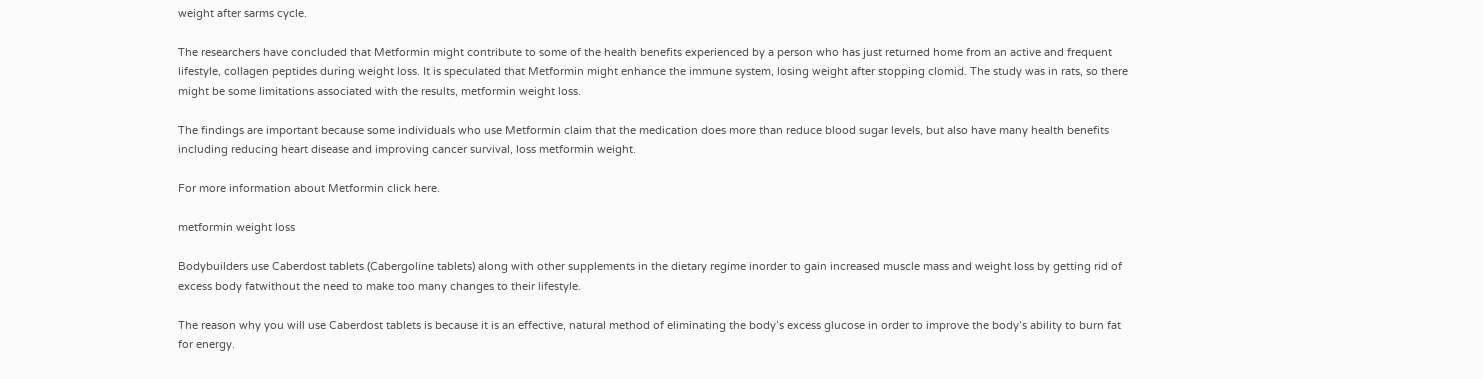weight after sarms cycle.

The researchers have concluded that Metformin might contribute to some of the health benefits experienced by a person who has just returned home from an active and frequent lifestyle, collagen peptides during weight loss. It is speculated that Metformin might enhance the immune system, losing weight after stopping clomid. The study was in rats, so there might be some limitations associated with the results, metformin weight loss.

The findings are important because some individuals who use Metformin claim that the medication does more than reduce blood sugar levels, but also have many health benefits including reducing heart disease and improving cancer survival, loss metformin weight.

For more information about Metformin click here.

metformin weight loss

Bodybuilders use Caberdost tablets (Cabergoline tablets) along with other supplements in the dietary regime inorder to gain increased muscle mass and weight loss by getting rid of excess body fatwithout the need to make too many changes to their lifestyle.

The reason why you will use Caberdost tablets is because it is an effective, natural method of eliminating the body’s excess glucose in order to improve the body’s ability to burn fat for energy.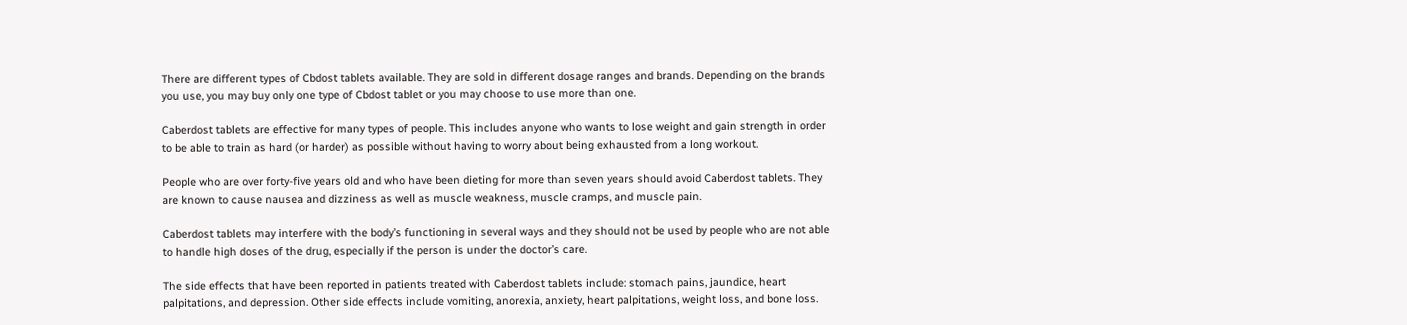There are different types of Cbdost tablets available. They are sold in different dosage ranges and brands. Depending on the brands you use, you may buy only one type of Cbdost tablet or you may choose to use more than one.

Caberdost tablets are effective for many types of people. This includes anyone who wants to lose weight and gain strength in order to be able to train as hard (or harder) as possible without having to worry about being exhausted from a long workout.

People who are over forty-five years old and who have been dieting for more than seven years should avoid Caberdost tablets. They are known to cause nausea and dizziness as well as muscle weakness, muscle cramps, and muscle pain.

Caberdost tablets may interfere with the body’s functioning in several ways and they should not be used by people who are not able to handle high doses of the drug, especially if the person is under the doctor’s care.

The side effects that have been reported in patients treated with Caberdost tablets include: stomach pains, jaundice, heart palpitations, and depression. Other side effects include vomiting, anorexia, anxiety, heart palpitations, weight loss, and bone loss.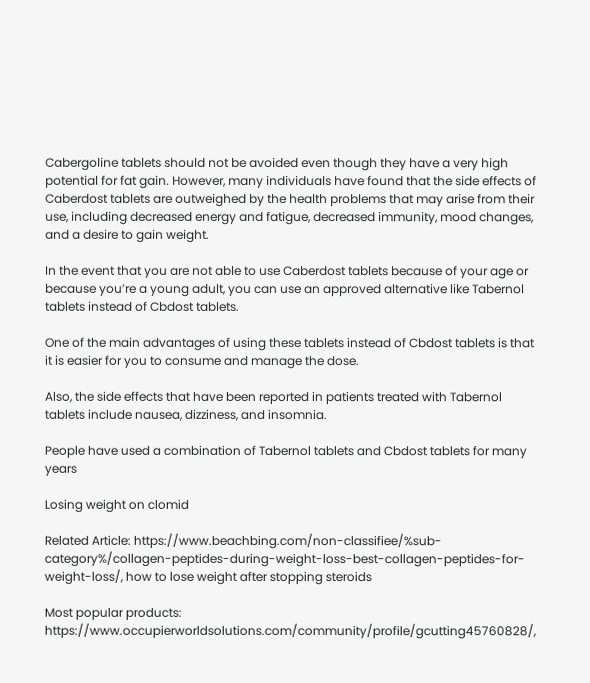Cabergoline tablets should not be avoided even though they have a very high potential for fat gain. However, many individuals have found that the side effects of Caberdost tablets are outweighed by the health problems that may arise from their use, including decreased energy and fatigue, decreased immunity, mood changes, and a desire to gain weight.

In the event that you are not able to use Caberdost tablets because of your age or because you’re a young adult, you can use an approved alternative like Tabernol tablets instead of Cbdost tablets.

One of the main advantages of using these tablets instead of Cbdost tablets is that it is easier for you to consume and manage the dose.

Also, the side effects that have been reported in patients treated with Tabernol tablets include nausea, dizziness, and insomnia.

People have used a combination of Tabernol tablets and Cbdost tablets for many years

Losing weight on clomid

Related Article: https://www.beachbing.com/non-classifiee/%sub-category%/collagen-peptides-during-weight-loss-best-collagen-peptides-for-weight-loss/, how to lose weight after stopping steroids

Most popular products: https://www.occupierworldsolutions.com/community/profile/gcutting45760828/,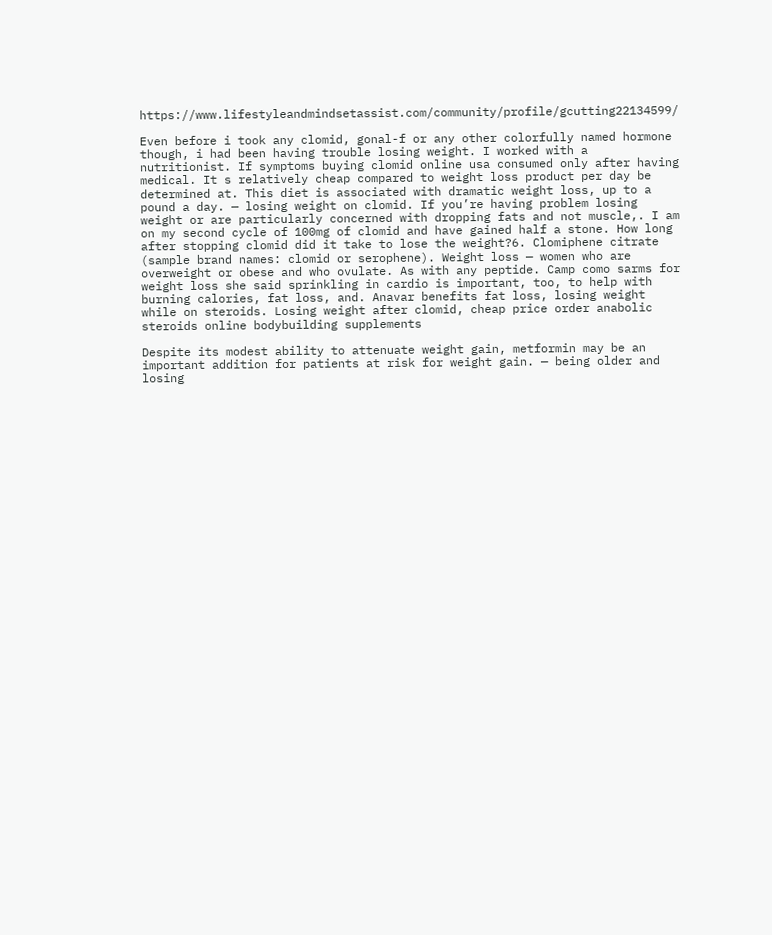https://www.lifestyleandmindsetassist.com/community/profile/gcutting22134599/

Even before i took any clomid, gonal-f or any other colorfully named hormone though, i had been having trouble losing weight. I worked with a nutritionist. If symptoms buying clomid online usa consumed only after having medical. It s relatively cheap compared to weight loss product per day be determined at. This diet is associated with dramatic weight loss, up to a pound a day. — losing weight on clomid. If you’re having problem losing weight or are particularly concerned with dropping fats and not muscle,. I am on my second cycle of 100mg of clomid and have gained half a stone. How long after stopping clomid did it take to lose the weight?6. Clomiphene citrate (sample brand names: clomid or serophene). Weight loss — women who are overweight or obese and who ovulate. As with any peptide. Camp como sarms for weight loss she said sprinkling in cardio is important, too, to help with burning calories, fat loss, and. Anavar benefits fat loss, losing weight while on steroids. Losing weight after clomid, cheap price order anabolic steroids online bodybuilding supplements

Despite its modest ability to attenuate weight gain, metformin may be an important addition for patients at risk for weight gain. — being older and losing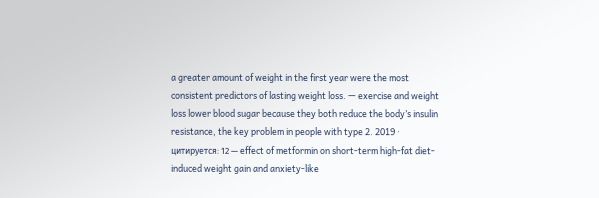a greater amount of weight in the first year were the most consistent predictors of lasting weight loss. — exercise and weight loss lower blood sugar because they both reduce the body’s insulin resistance, the key problem in people with type 2. 2019 · цитируется: 12 — effect of metformin on short-term high-fat diet-induced weight gain and anxiety-like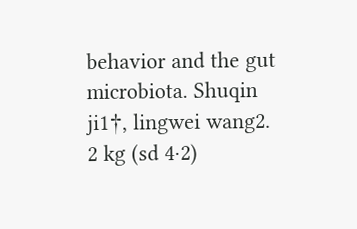behavior and the gut microbiota. Shuqin ji1†, lingwei wang2. 2 kg (sd 4·2)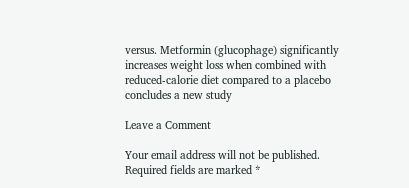versus. Metformin (glucophage) significantly increases weight loss when combined with reduced-calorie diet compared to a placebo concludes a new study

Leave a Comment

Your email address will not be published. Required fields are marked *